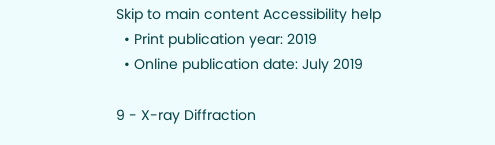Skip to main content Accessibility help
  • Print publication year: 2019
  • Online publication date: July 2019

9 - X-ray Diffraction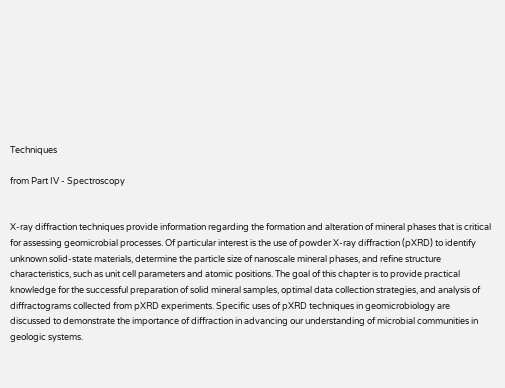Techniques

from Part IV - Spectroscopy


X-ray diffraction techniques provide information regarding the formation and alteration of mineral phases that is critical for assessing geomicrobial processes. Of particular interest is the use of powder X-ray diffraction (pXRD) to identify unknown solid-state materials, determine the particle size of nanoscale mineral phases, and refine structure characteristics, such as unit cell parameters and atomic positions. The goal of this chapter is to provide practical knowledge for the successful preparation of solid mineral samples, optimal data collection strategies, and analysis of diffractograms collected from pXRD experiments. Specific uses of pXRD techniques in geomicrobiology are discussed to demonstrate the importance of diffraction in advancing our understanding of microbial communities in geologic systems.